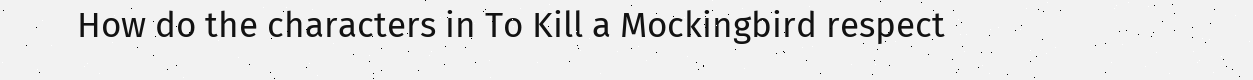How do the characters in To Kill a Mockingbird respect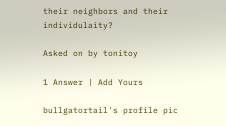their neighbors and their individulaity?

Asked on by tonitoy

1 Answer | Add Yours

bullgatortail's profile pic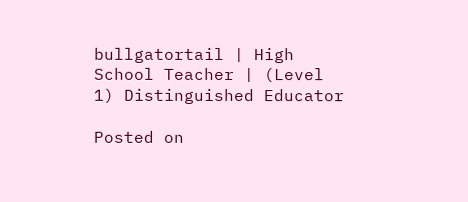bullgatortail | High School Teacher | (Level 1) Distinguished Educator

Posted on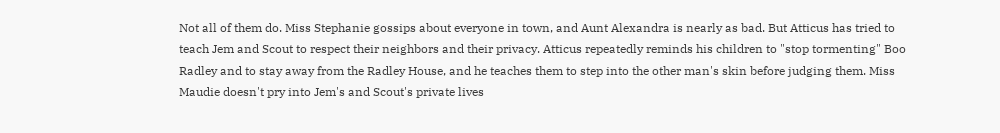Not all of them do. Miss Stephanie gossips about everyone in town, and Aunt Alexandra is nearly as bad. But Atticus has tried to teach Jem and Scout to respect their neighbors and their privacy. Atticus repeatedly reminds his children to "stop tormenting" Boo Radley and to stay away from the Radley House, and he teaches them to step into the other man's skin before judging them. Miss Maudie doesn't pry into Jem's and Scout's private lives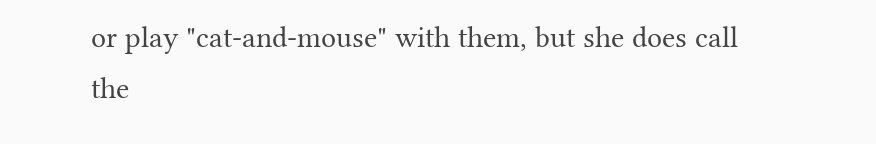or play "cat-and-mouse" with them, but she does call the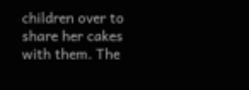children over to share her cakes with them. The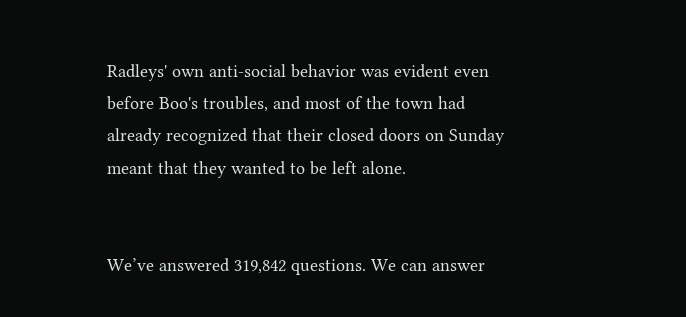Radleys' own anti-social behavior was evident even before Boo's troubles, and most of the town had already recognized that their closed doors on Sunday meant that they wanted to be left alone.


We’ve answered 319,842 questions. We can answer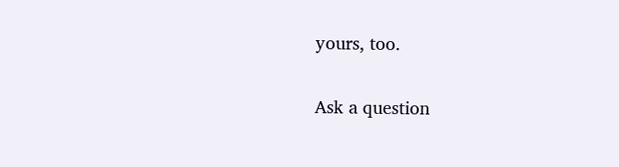yours, too.

Ask a question